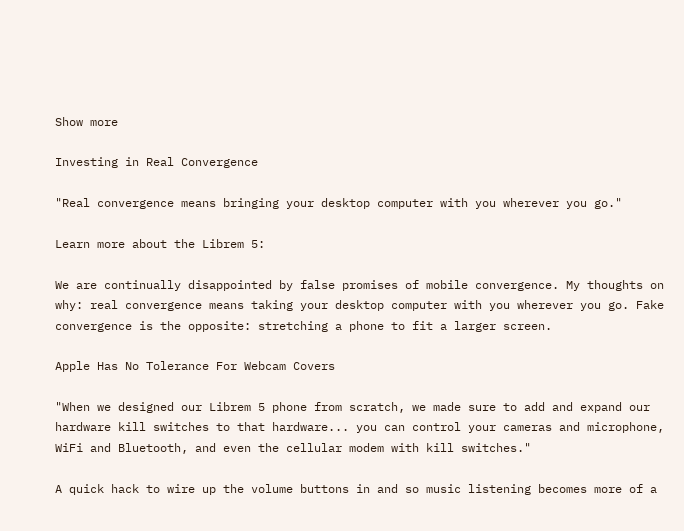Show more

Investing in Real Convergence

"Real convergence means bringing your desktop computer with you wherever you go."

Learn more about the Librem 5:

We are continually disappointed by false promises of mobile convergence. My thoughts on why: real convergence means taking your desktop computer with you wherever you go. Fake convergence is the opposite: stretching a phone to fit a larger screen.

Apple Has No Tolerance For Webcam Covers

"When we designed our Librem 5 phone from scratch, we made sure to add and expand our hardware kill switches to that hardware... you can control your cameras and microphone, WiFi and Bluetooth, and even the cellular modem with kill switches."

A quick hack to wire up the volume buttons in and so music listening becomes more of a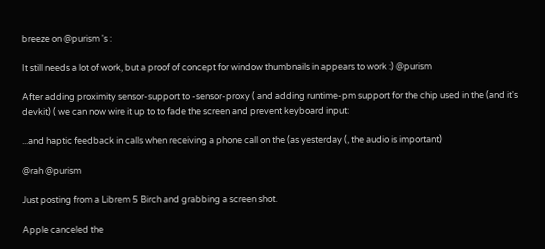breeze on @purism 's :

It still needs a lot of work, but a proof of concept for window thumbnails in appears to work :) @purism

After adding proximity sensor-support to -sensor-proxy ( and adding runtime-pm support for the chip used in the (and it's devkit) ( we can now wire it up to to fade the screen and prevent keyboard input:

...and haptic feedback in calls when receiving a phone call on the (as yesterday (, the audio is important)

@rah @purism

Just posting from a Librem 5 Birch and grabbing a screen shot.

Apple canceled the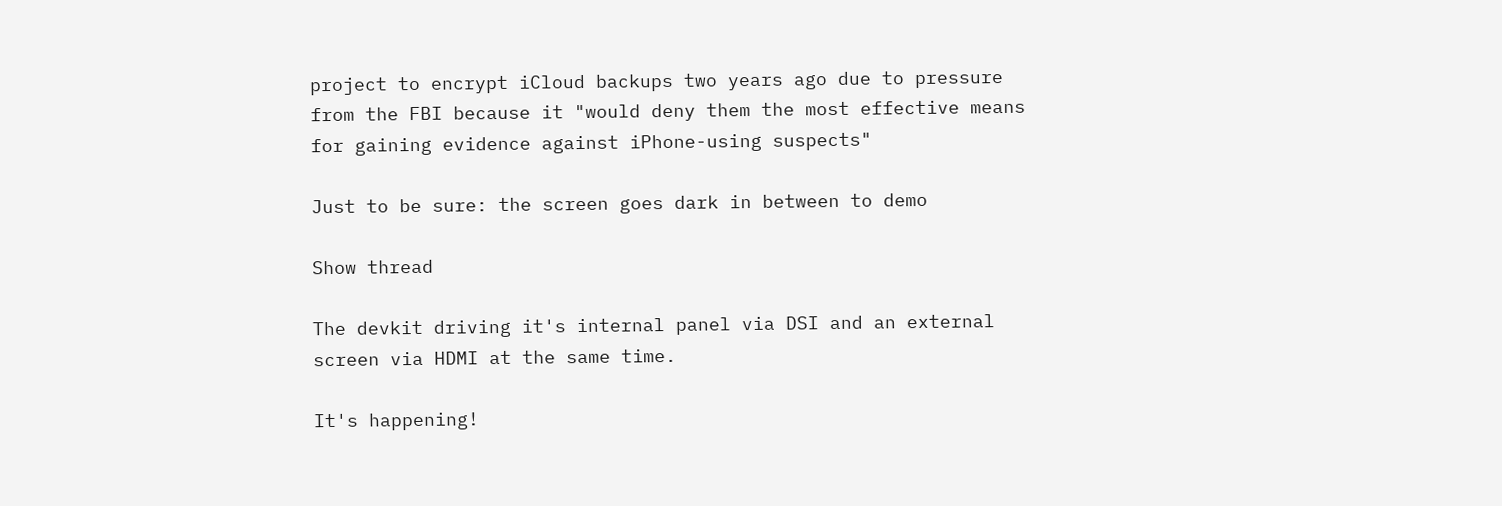project to encrypt iCloud backups two years ago due to pressure from the FBI because it "would deny them the most effective means for gaining evidence against iPhone-using suspects"

Just to be sure: the screen goes dark in between to demo

Show thread

The devkit driving it's internal panel via DSI and an external screen via HDMI at the same time.

It's happening!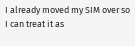I already moved my SIM over so I can treat it as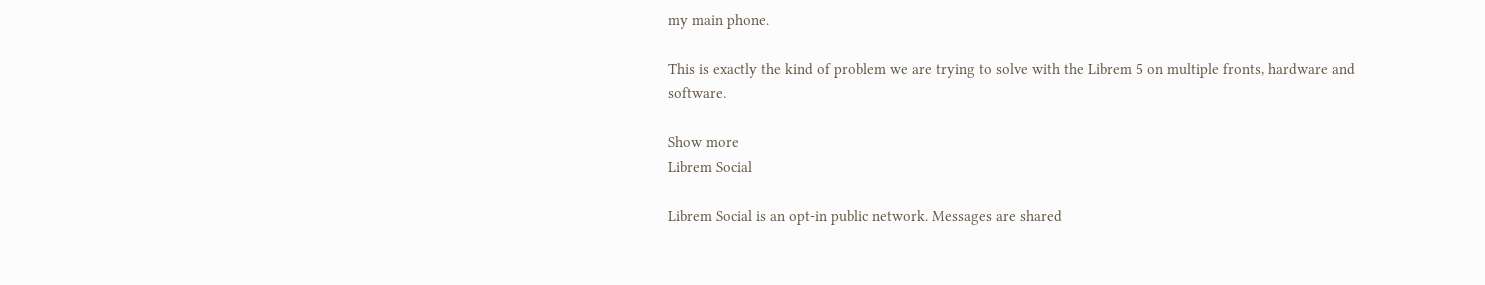my main phone.

This is exactly the kind of problem we are trying to solve with the Librem 5 on multiple fronts, hardware and software.

Show more
Librem Social

Librem Social is an opt-in public network. Messages are shared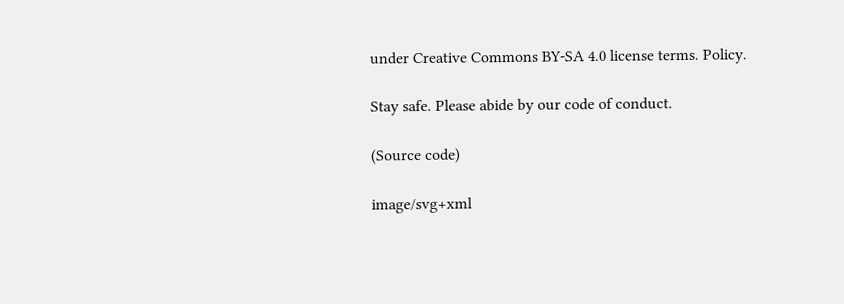under Creative Commons BY-SA 4.0 license terms. Policy.

Stay safe. Please abide by our code of conduct.

(Source code)

image/svg+xml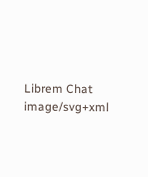Librem Chat image/svg+xml